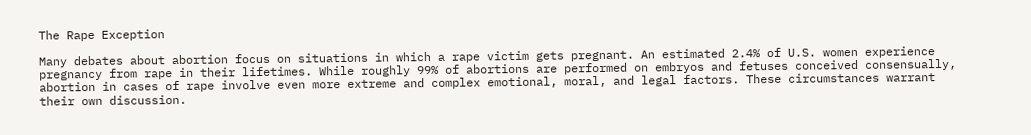The Rape Exception

Many debates about abortion focus on situations in which a rape victim gets pregnant. An estimated 2.4% of U.S. women experience pregnancy from rape in their lifetimes. While roughly 99% of abortions are performed on embryos and fetuses conceived consensually, abortion in cases of rape involve even more extreme and complex emotional, moral, and legal factors. These circumstances warrant their own discussion.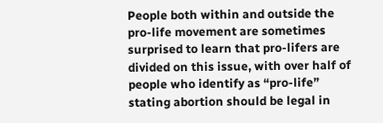People both within and outside the pro-life movement are sometimes surprised to learn that pro-lifers are divided on this issue, with over half of people who identify as “pro-life” stating abortion should be legal in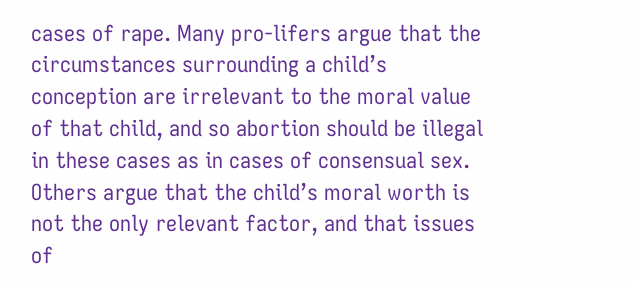cases of rape. Many pro-lifers argue that the circumstances surrounding a child’s conception are irrelevant to the moral value of that child, and so abortion should be illegal in these cases as in cases of consensual sex. Others argue that the child’s moral worth is not the only relevant factor, and that issues of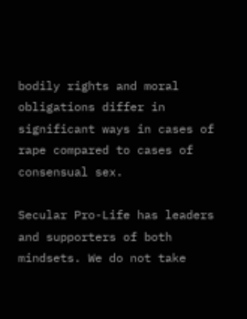bodily rights and moral obligations differ in significant ways in cases of rape compared to cases of consensual sex.

Secular Pro-Life has leaders and supporters of both mindsets. We do not take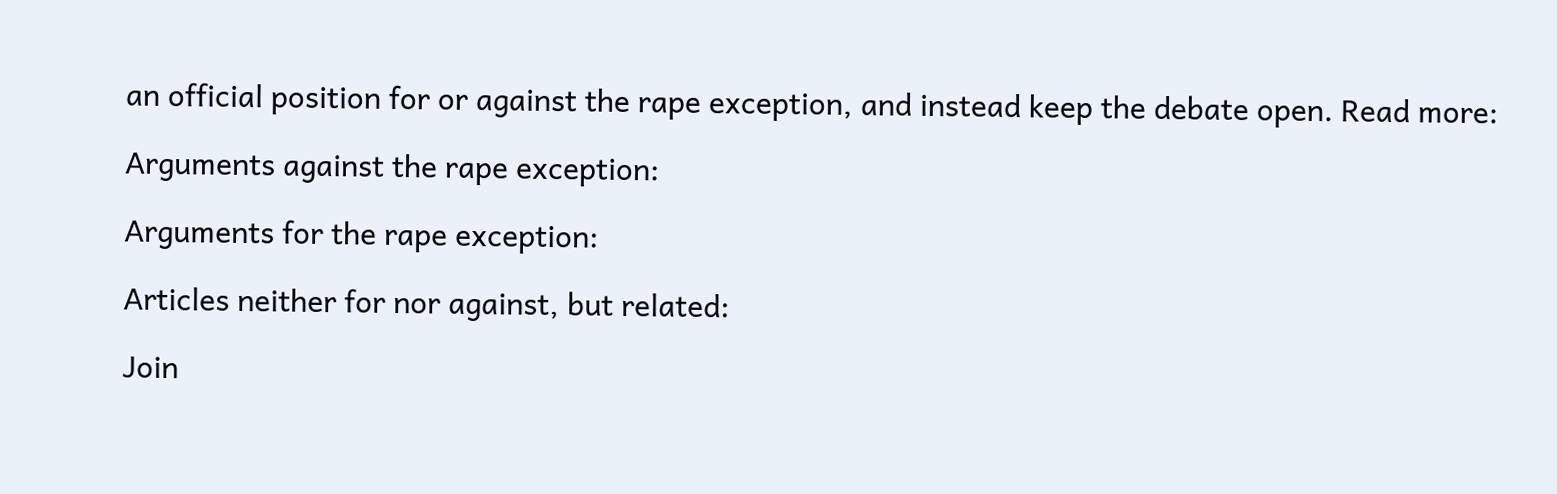an official position for or against the rape exception, and instead keep the debate open. Read more:

Arguments against the rape exception:

Arguments for the rape exception:

Articles neither for nor against, but related:

Join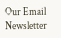Our Email Newsletter